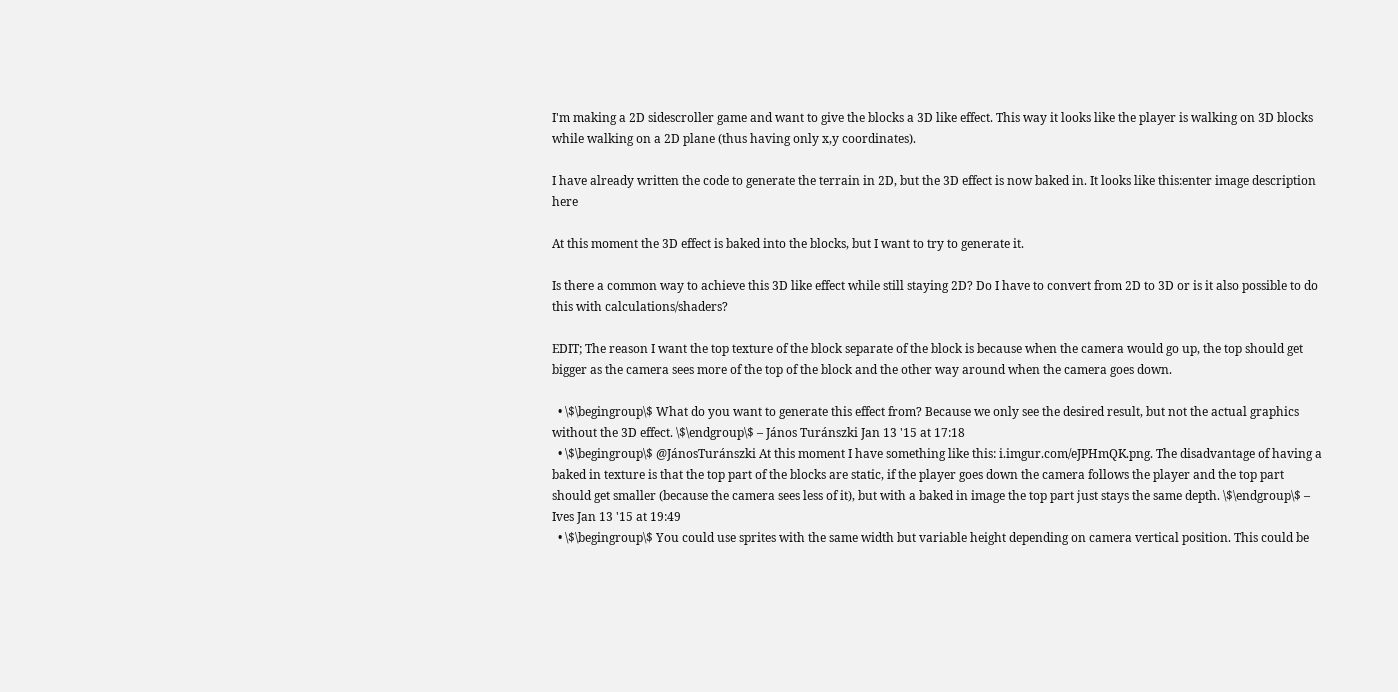I'm making a 2D sidescroller game and want to give the blocks a 3D like effect. This way it looks like the player is walking on 3D blocks while walking on a 2D plane (thus having only x,y coordinates).

I have already written the code to generate the terrain in 2D, but the 3D effect is now baked in. It looks like this:enter image description here

At this moment the 3D effect is baked into the blocks, but I want to try to generate it.

Is there a common way to achieve this 3D like effect while still staying 2D? Do I have to convert from 2D to 3D or is it also possible to do this with calculations/shaders?

EDIT; The reason I want the top texture of the block separate of the block is because when the camera would go up, the top should get bigger as the camera sees more of the top of the block and the other way around when the camera goes down.

  • \$\begingroup\$ What do you want to generate this effect from? Because we only see the desired result, but not the actual graphics without the 3D effect. \$\endgroup\$ – János Turánszki Jan 13 '15 at 17:18
  • \$\begingroup\$ @JánosTuránszki At this moment I have something like this: i.imgur.com/eJPHmQK.png. The disadvantage of having a baked in texture is that the top part of the blocks are static, if the player goes down the camera follows the player and the top part should get smaller (because the camera sees less of it), but with a baked in image the top part just stays the same depth. \$\endgroup\$ – Ives Jan 13 '15 at 19:49
  • \$\begingroup\$ You could use sprites with the same width but variable height depending on camera vertical position. This could be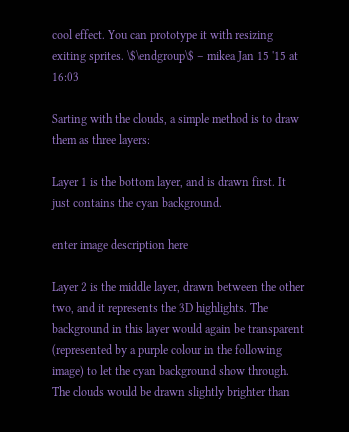cool effect. You can prototype it with resizing exiting sprites. \$\endgroup\$ – mikea Jan 15 '15 at 16:03

Sarting with the clouds, a simple method is to draw them as three layers:

Layer 1 is the bottom layer, and is drawn first. It just contains the cyan background.

enter image description here

Layer 2 is the middle layer, drawn between the other two, and it represents the 3D highlights. The background in this layer would again be transparent (represented by a purple colour in the following image) to let the cyan background show through. The clouds would be drawn slightly brighter than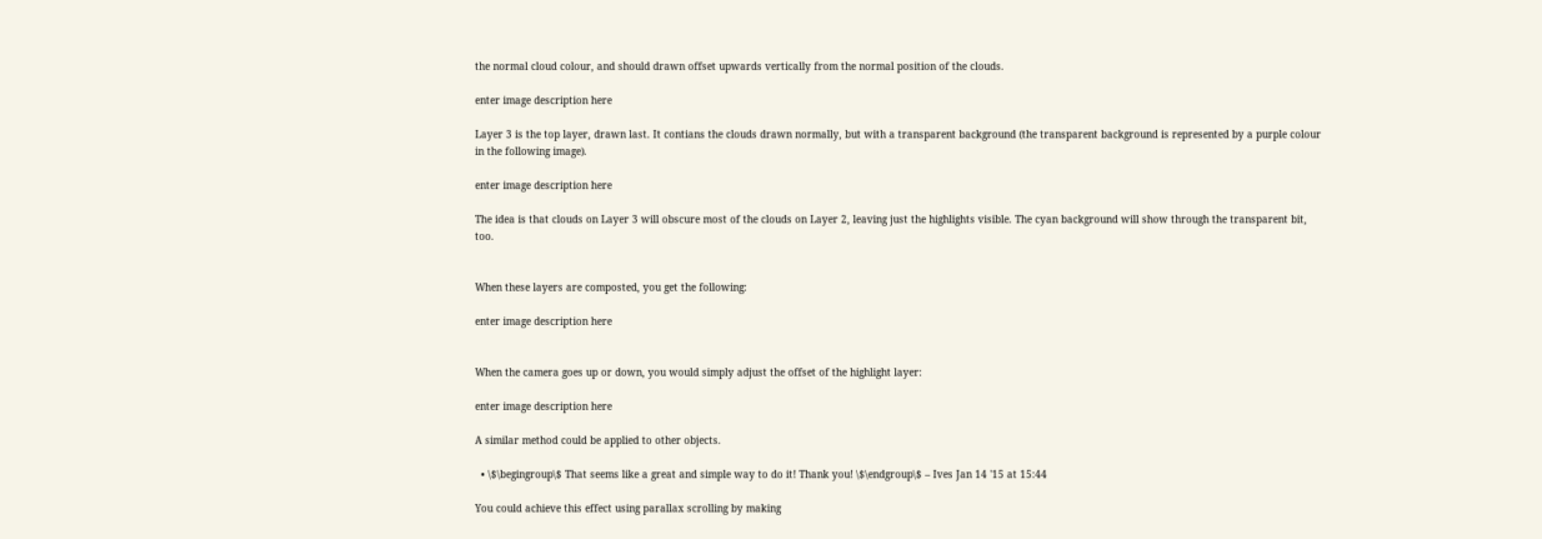the normal cloud colour, and should drawn offset upwards vertically from the normal position of the clouds.

enter image description here

Layer 3 is the top layer, drawn last. It contians the clouds drawn normally, but with a transparent background (the transparent background is represented by a purple colour in the following image).

enter image description here

The idea is that clouds on Layer 3 will obscure most of the clouds on Layer 2, leaving just the highlights visible. The cyan background will show through the transparent bit, too.


When these layers are composted, you get the following:

enter image description here


When the camera goes up or down, you would simply adjust the offset of the highlight layer:

enter image description here

A similar method could be applied to other objects.

  • \$\begingroup\$ That seems like a great and simple way to do it! Thank you! \$\endgroup\$ – Ives Jan 14 '15 at 15:44

You could achieve this effect using parallax scrolling by making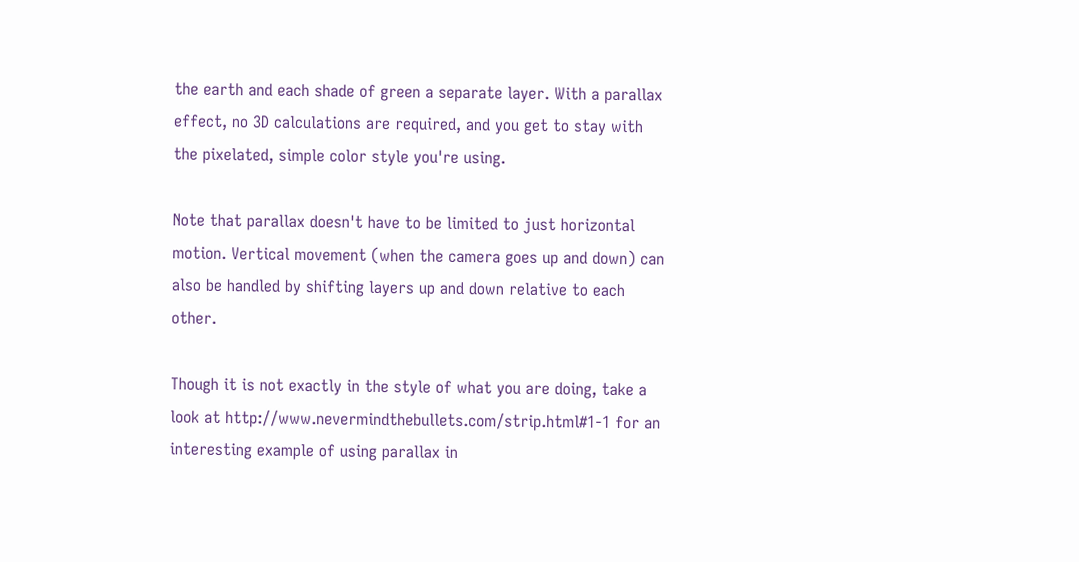the earth and each shade of green a separate layer. With a parallax effect, no 3D calculations are required, and you get to stay with the pixelated, simple color style you're using.

Note that parallax doesn't have to be limited to just horizontal motion. Vertical movement (when the camera goes up and down) can also be handled by shifting layers up and down relative to each other.

Though it is not exactly in the style of what you are doing, take a look at http://www.nevermindthebullets.com/strip.html#1-1 for an interesting example of using parallax in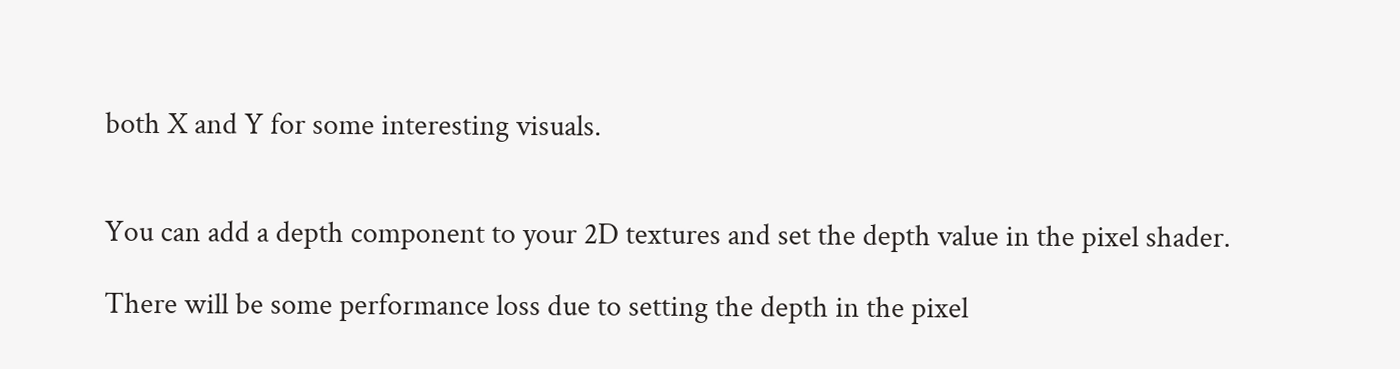both X and Y for some interesting visuals.


You can add a depth component to your 2D textures and set the depth value in the pixel shader.

There will be some performance loss due to setting the depth in the pixel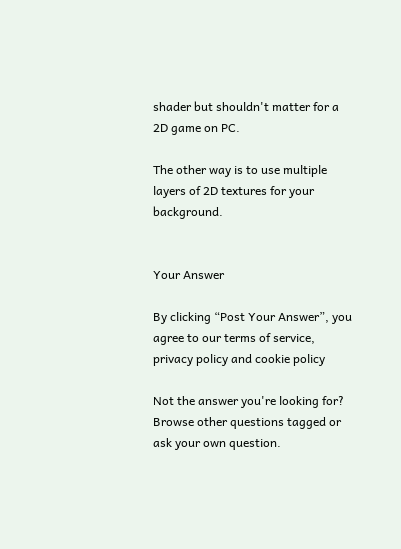shader but shouldn't matter for a 2D game on PC.

The other way is to use multiple layers of 2D textures for your background.


Your Answer

By clicking “Post Your Answer”, you agree to our terms of service, privacy policy and cookie policy

Not the answer you're looking for? Browse other questions tagged or ask your own question.